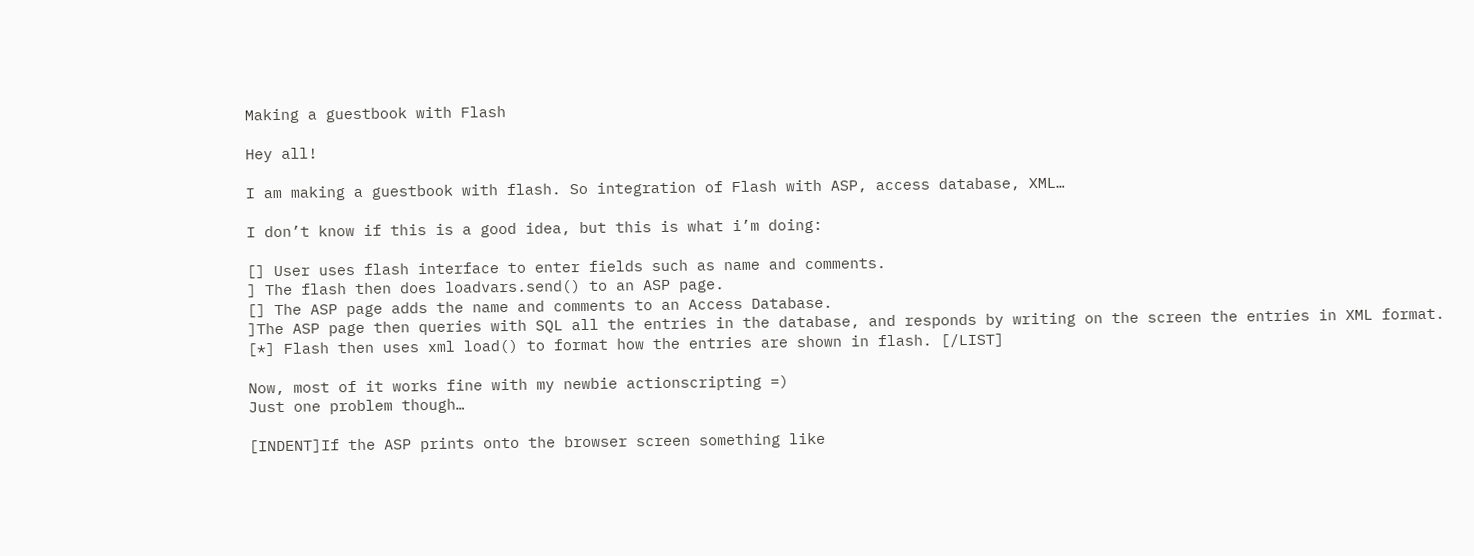Making a guestbook with Flash

Hey all!

I am making a guestbook with flash. So integration of Flash with ASP, access database, XML…

I don’t know if this is a good idea, but this is what i’m doing:

[] User uses flash interface to enter fields such as name and comments.
] The flash then does loadvars.send() to an ASP page.
[] The ASP page adds the name and comments to an Access Database.
]The ASP page then queries with SQL all the entries in the database, and responds by writing on the screen the entries in XML format.
[*] Flash then uses xml load() to format how the entries are shown in flash. [/LIST]

Now, most of it works fine with my newbie actionscripting =)
Just one problem though…

[INDENT]If the ASP prints onto the browser screen something like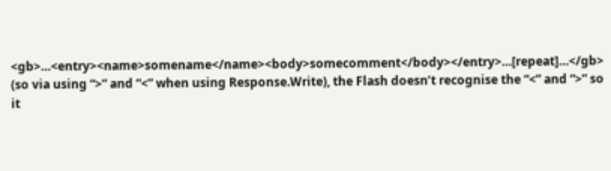<gb>…<entry><name>somename</name><body>somecomment</body></entry>…[repeat]…</gb>
(so via using “>” and “<” when using Response.Write), the Flash doesn’t recognise the “<” and “>” so it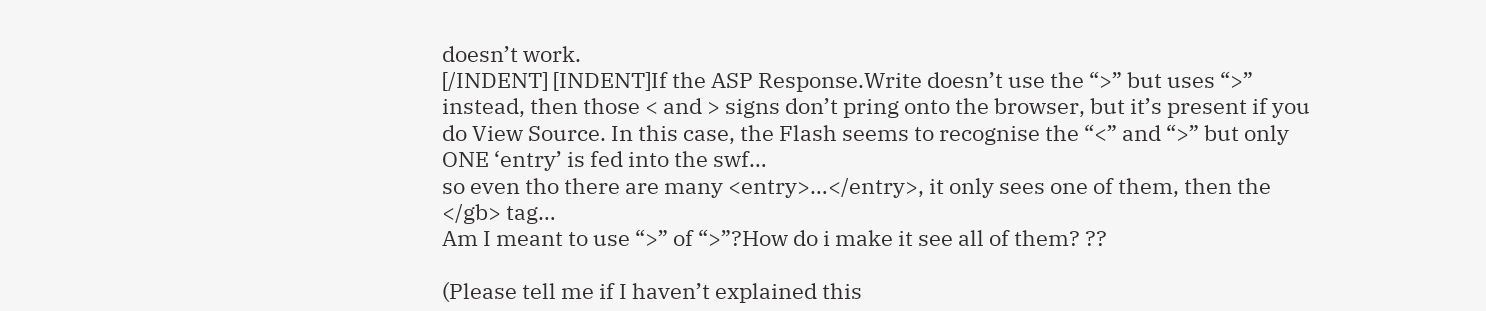doesn’t work.
[/INDENT] [INDENT]If the ASP Response.Write doesn’t use the “>” but uses “>” instead, then those < and > signs don’t pring onto the browser, but it’s present if you do View Source. In this case, the Flash seems to recognise the “<” and “>” but only ONE ‘entry’ is fed into the swf…
so even tho there are many <entry>…</entry>, it only sees one of them, then the </gb> tag…
Am I meant to use “>” of “>”?How do i make it see all of them? ??

(Please tell me if I haven’t explained this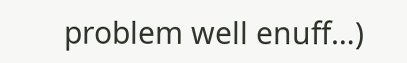problem well enuff…)